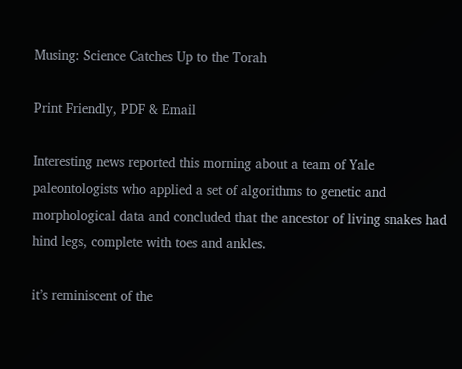Musing: Science Catches Up to the Torah

Print Friendly, PDF & Email

Interesting news reported this morning about a team of Yale paleontologists who applied a set of algorithms to genetic and morphological data and concluded that the ancestor of living snakes had hind legs, complete with toes and ankles.

it’s reminiscent of the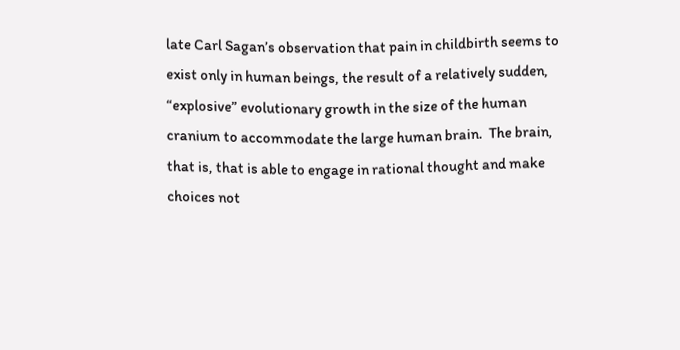late Carl Sagan’s observation that pain in childbirth seems to exist only in human beings, the result of a relatively sudden, “explosive” evolutionary growth in the size of the human cranium to accommodate the large human brain.  The brain, that is, that is able to engage in rational thought and make choices not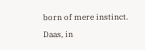born of mere instinct.  Daas, in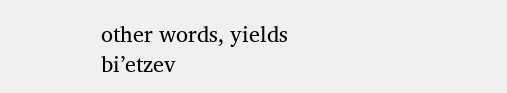other words, yields bi’etzev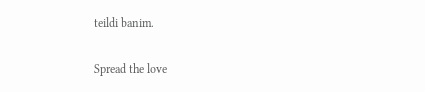teildi banim.

Spread the love